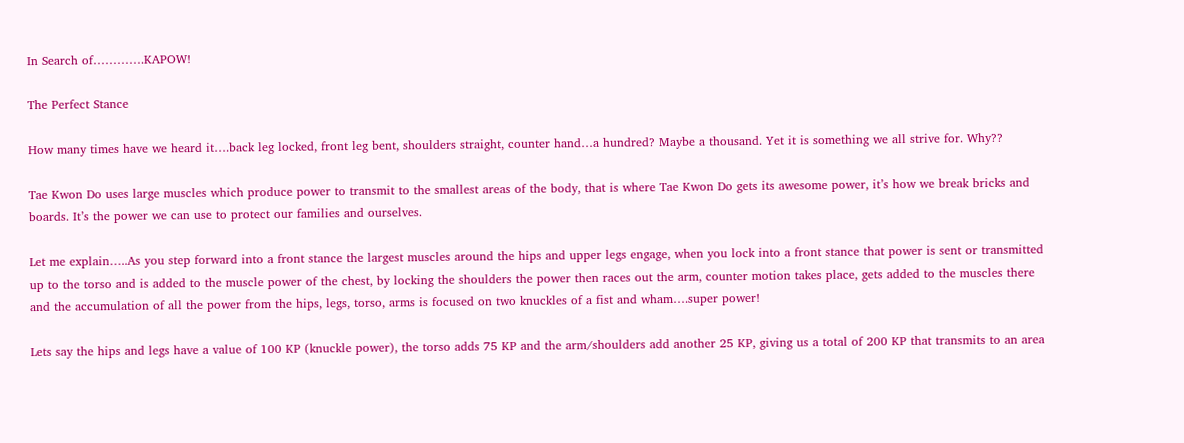In Search of………….KAPOW!

The Perfect Stance

How many times have we heard it….back leg locked, front leg bent, shoulders straight, counter hand…a hundred? Maybe a thousand. Yet it is something we all strive for. Why??

Tae Kwon Do uses large muscles which produce power to transmit to the smallest areas of the body, that is where Tae Kwon Do gets its awesome power, it’s how we break bricks and boards. It’s the power we can use to protect our families and ourselves.

Let me explain…..As you step forward into a front stance the largest muscles around the hips and upper legs engage, when you lock into a front stance that power is sent or transmitted up to the torso and is added to the muscle power of the chest, by locking the shoulders the power then races out the arm, counter motion takes place, gets added to the muscles there and the accumulation of all the power from the hips, legs, torso, arms is focused on two knuckles of a fist and wham….super power!

Lets say the hips and legs have a value of 100 KP (knuckle power), the torso adds 75 KP and the arm/shoulders add another 25 KP, giving us a total of 200 KP that transmits to an area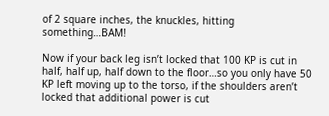of 2 square inches, the knuckles, hitting something…BAM!

Now if your back leg isn’t locked that 100 KP is cut in half, half up, half down to the floor…so you only have 50 KP left moving up to the torso, if the shoulders aren’t locked that additional power is cut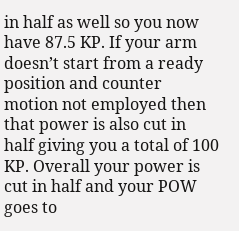in half as well so you now have 87.5 KP. If your arm doesn’t start from a ready position and counter motion not employed then that power is also cut in half giving you a total of 100 KP. Overall your power is cut in half and your POW goes to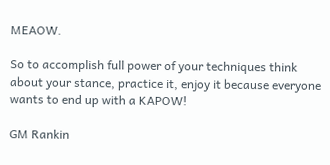MEAOW.

So to accomplish full power of your techniques think about your stance, practice it, enjoy it because everyone wants to end up with a KAPOW!

GM Rankin